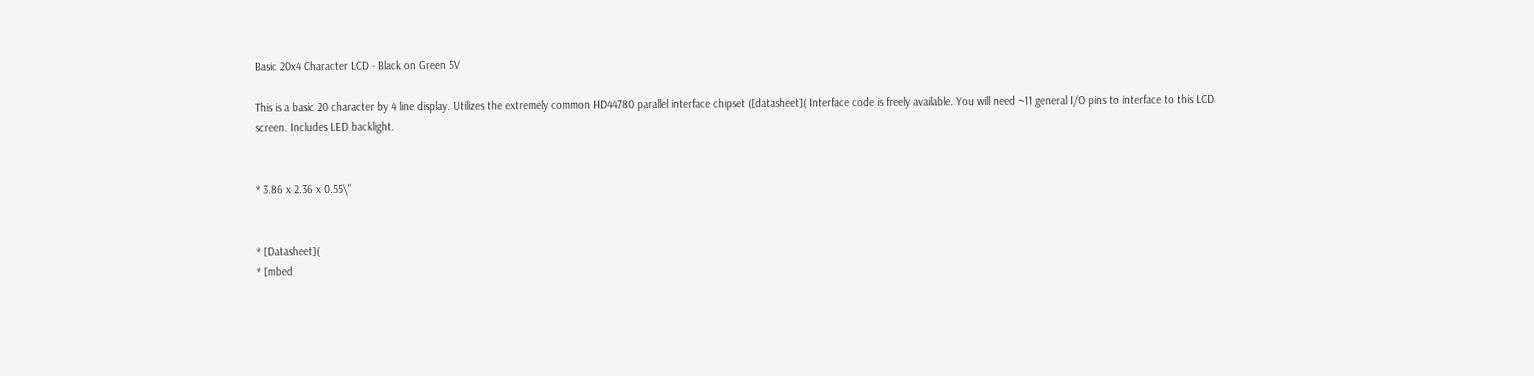Basic 20x4 Character LCD - Black on Green 5V

This is a basic 20 character by 4 line display. Utilizes the extremely common HD44780 parallel interface chipset ([datasheet]( Interface code is freely available. You will need ~11 general I/O pins to interface to this LCD screen. Includes LED backlight.


* 3.86 x 2.36 x 0.55\"


* [Datasheet](
* [mbed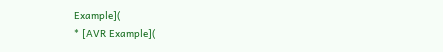Example](
* [AVR Example](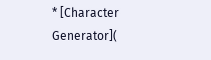* [Character Generator](